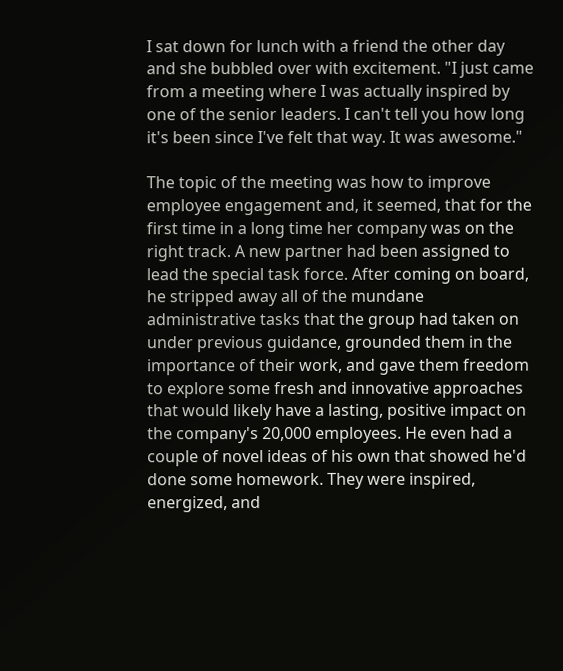I sat down for lunch with a friend the other day and she bubbled over with excitement. "I just came from a meeting where I was actually inspired by one of the senior leaders. I can't tell you how long it's been since I've felt that way. It was awesome."

The topic of the meeting was how to improve employee engagement and, it seemed, that for the first time in a long time her company was on the right track. A new partner had been assigned to lead the special task force. After coming on board, he stripped away all of the mundane administrative tasks that the group had taken on under previous guidance, grounded them in the importance of their work, and gave them freedom to explore some fresh and innovative approaches that would likely have a lasting, positive impact on the company's 20,000 employees. He even had a couple of novel ideas of his own that showed he'd done some homework. They were inspired, energized, and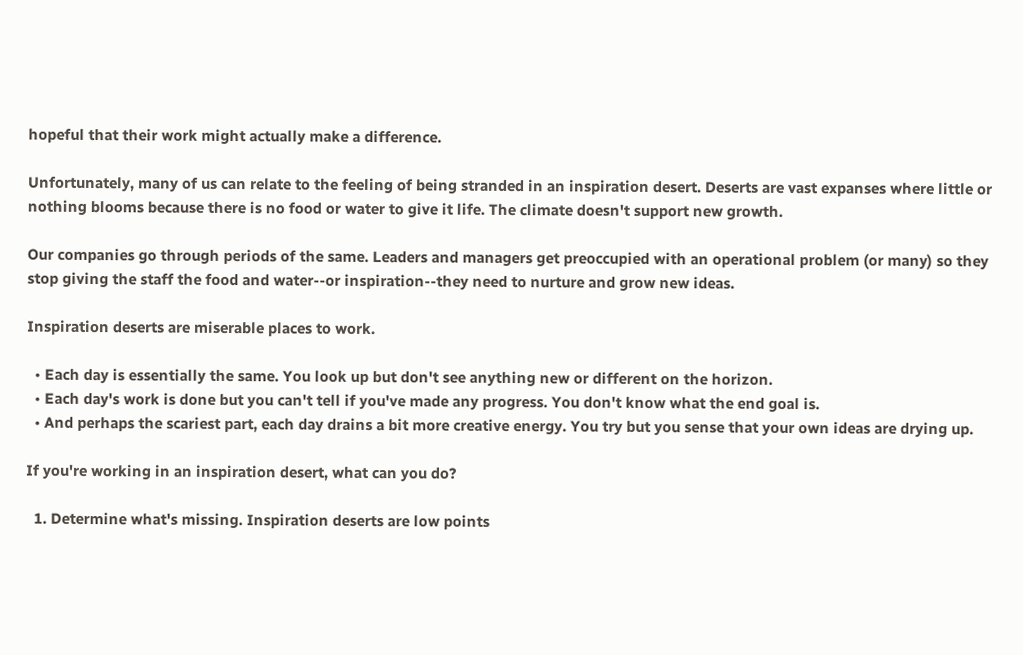hopeful that their work might actually make a difference.

Unfortunately, many of us can relate to the feeling of being stranded in an inspiration desert. Deserts are vast expanses where little or nothing blooms because there is no food or water to give it life. The climate doesn't support new growth.

Our companies go through periods of the same. Leaders and managers get preoccupied with an operational problem (or many) so they stop giving the staff the food and water--or inspiration--they need to nurture and grow new ideas.

Inspiration deserts are miserable places to work.

  • Each day is essentially the same. You look up but don't see anything new or different on the horizon.
  • Each day's work is done but you can't tell if you've made any progress. You don't know what the end goal is.
  • And perhaps the scariest part, each day drains a bit more creative energy. You try but you sense that your own ideas are drying up.

If you're working in an inspiration desert, what can you do?

  1. Determine what's missing. Inspiration deserts are low points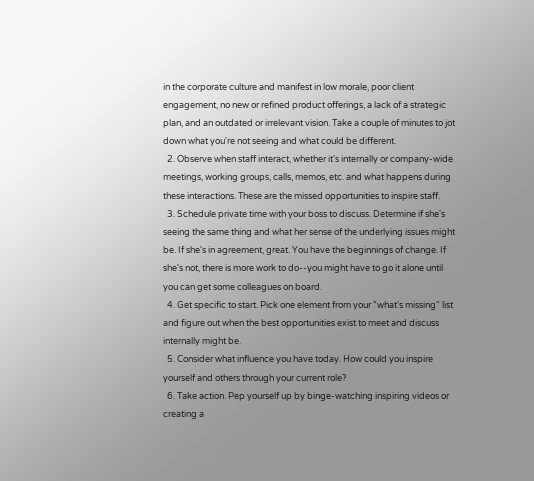in the corporate culture and manifest in low morale, poor client engagement, no new or refined product offerings, a lack of a strategic plan, and an outdated or irrelevant vision. Take a couple of minutes to jot down what you're not seeing and what could be different.
  2. Observe when staff interact, whether it's internally or company-wide meetings, working groups, calls, memos, etc. and what happens during these interactions. These are the missed opportunities to inspire staff.
  3. Schedule private time with your boss to discuss. Determine if she's seeing the same thing and what her sense of the underlying issues might be. If she's in agreement, great. You have the beginnings of change. If she's not, there is more work to do--you might have to go it alone until you can get some colleagues on board.
  4. Get specific to start. Pick one element from your "what's missing" list and figure out when the best opportunities exist to meet and discuss internally might be.
  5. Consider what influence you have today. How could you inspire yourself and others through your current role?
  6. Take action. Pep yourself up by binge-watching inspiring videos or creating a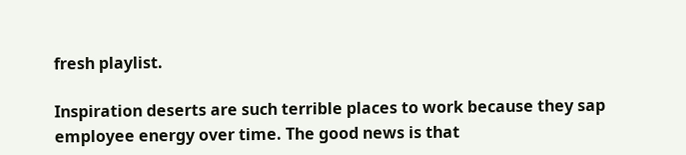fresh playlist.

Inspiration deserts are such terrible places to work because they sap employee energy over time. The good news is that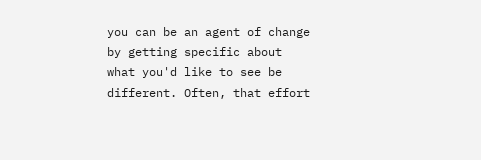you can be an agent of change by getting specific about what you'd like to see be different. Often, that effort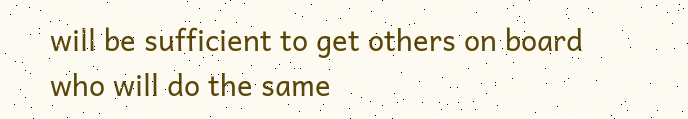will be sufficient to get others on board who will do the same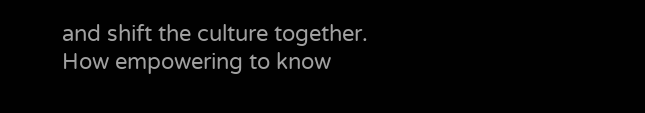and shift the culture together. How empowering to know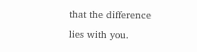that the difference lies with you.